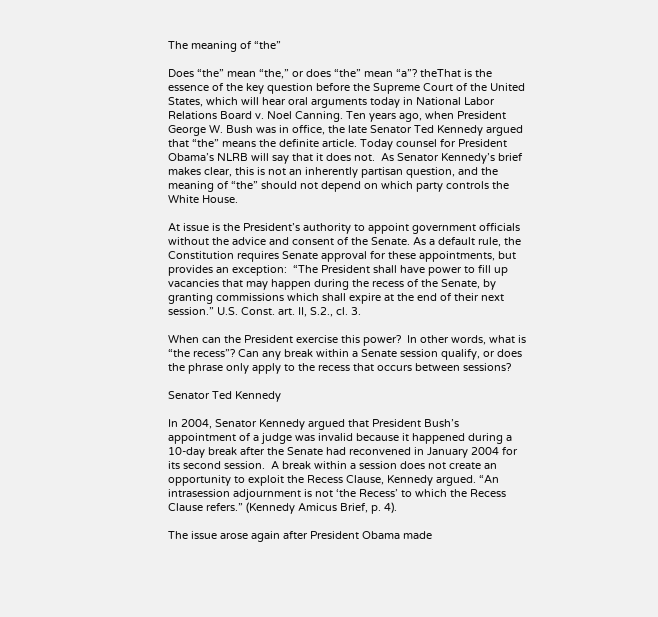The meaning of “the”

Does “the” mean “the,” or does “the” mean “a”? theThat is the essence of the key question before the Supreme Court of the United States, which will hear oral arguments today in National Labor Relations Board v. Noel Canning. Ten years ago, when President George W. Bush was in office, the late Senator Ted Kennedy argued that “the” means the definite article. Today counsel for President Obama’s NLRB will say that it does not.  As Senator Kennedy’s brief makes clear, this is not an inherently partisan question, and the meaning of “the” should not depend on which party controls the White House.

At issue is the President’s authority to appoint government officials without the advice and consent of the Senate. As a default rule, the Constitution requires Senate approval for these appointments, but provides an exception:  “The President shall have power to fill up vacancies that may happen during the recess of the Senate, by granting commissions which shall expire at the end of their next session.” U.S. Const. art. II, S.2., cl. 3.

When can the President exercise this power?  In other words, what is “the recess”? Can any break within a Senate session qualify, or does the phrase only apply to the recess that occurs between sessions?

Senator Ted Kennedy

In 2004, Senator Kennedy argued that President Bush’s appointment of a judge was invalid because it happened during a 10-day break after the Senate had reconvened in January 2004 for its second session.  A break within a session does not create an opportunity to exploit the Recess Clause, Kennedy argued. “An intrasession adjournment is not ‘the Recess’ to which the Recess Clause refers.” (Kennedy Amicus Brief, p. 4).

The issue arose again after President Obama made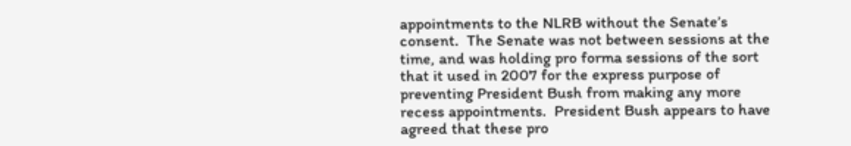appointments to the NLRB without the Senate’s consent.  The Senate was not between sessions at the time, and was holding pro forma sessions of the sort that it used in 2007 for the express purpose of preventing President Bush from making any more recess appointments.  President Bush appears to have agreed that these pro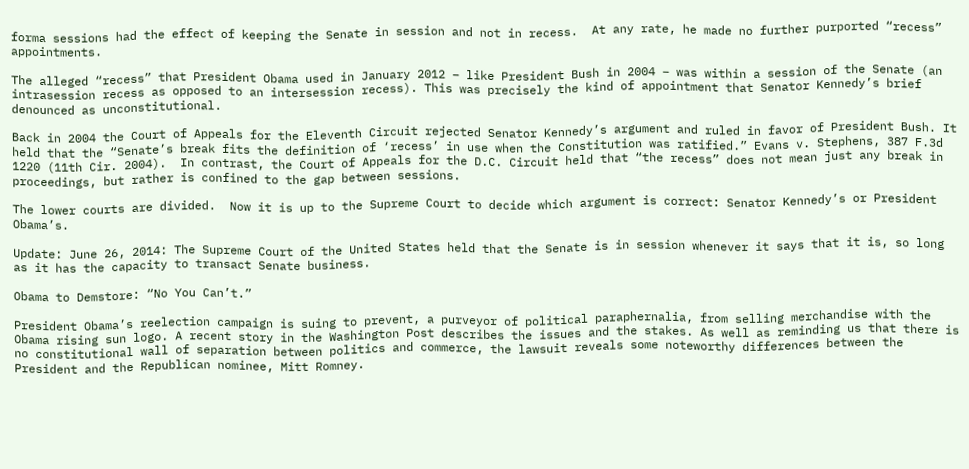forma sessions had the effect of keeping the Senate in session and not in recess.  At any rate, he made no further purported “recess” appointments.

The alleged “recess” that President Obama used in January 2012 – like President Bush in 2004 – was within a session of the Senate (an intrasession recess as opposed to an intersession recess). This was precisely the kind of appointment that Senator Kennedy’s brief denounced as unconstitutional.

Back in 2004 the Court of Appeals for the Eleventh Circuit rejected Senator Kennedy’s argument and ruled in favor of President Bush. It held that the “Senate’s break fits the definition of ‘recess’ in use when the Constitution was ratified.” Evans v. Stephens, 387 F.3d 1220 (11th Cir. 2004).  In contrast, the Court of Appeals for the D.C. Circuit held that “the recess” does not mean just any break in proceedings, but rather is confined to the gap between sessions.

The lower courts are divided.  Now it is up to the Supreme Court to decide which argument is correct: Senator Kennedy’s or President Obama’s.

Update: June 26, 2014: The Supreme Court of the United States held that the Senate is in session whenever it says that it is, so long as it has the capacity to transact Senate business.

Obama to Demstore: “No You Can’t.”

President Obama’s reelection campaign is suing to prevent, a purveyor of political paraphernalia, from selling merchandise with the Obama rising sun logo. A recent story in the Washington Post describes the issues and the stakes. As well as reminding us that there is no constitutional wall of separation between politics and commerce, the lawsuit reveals some noteworthy differences between the President and the Republican nominee, Mitt Romney.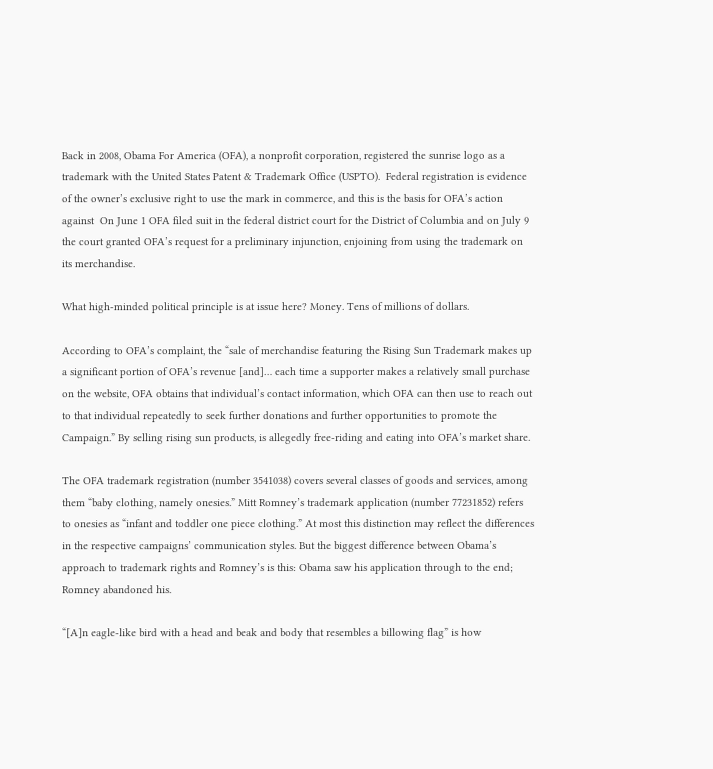Back in 2008, Obama For America (OFA), a nonprofit corporation, registered the sunrise logo as a trademark with the United States Patent & Trademark Office (USPTO).  Federal registration is evidence of the owner’s exclusive right to use the mark in commerce, and this is the basis for OFA’s action against  On June 1 OFA filed suit in the federal district court for the District of Columbia and on July 9 the court granted OFA’s request for a preliminary injunction, enjoining from using the trademark on its merchandise.

What high-minded political principle is at issue here? Money. Tens of millions of dollars.

According to OFA’s complaint, the “sale of merchandise featuring the Rising Sun Trademark makes up a significant portion of OFA’s revenue [and]… each time a supporter makes a relatively small purchase on the website, OFA obtains that individual’s contact information, which OFA can then use to reach out to that individual repeatedly to seek further donations and further opportunities to promote the Campaign.” By selling rising sun products, is allegedly free-riding and eating into OFA’s market share.

The OFA trademark registration (number 3541038) covers several classes of goods and services, among them “baby clothing, namely onesies.” Mitt Romney’s trademark application (number 77231852) refers to onesies as “infant and toddler one piece clothing.” At most this distinction may reflect the differences in the respective campaigns’ communication styles. But the biggest difference between Obama’s approach to trademark rights and Romney’s is this: Obama saw his application through to the end; Romney abandoned his.

“[A]n eagle-like bird with a head and beak and body that resembles a billowing flag” is how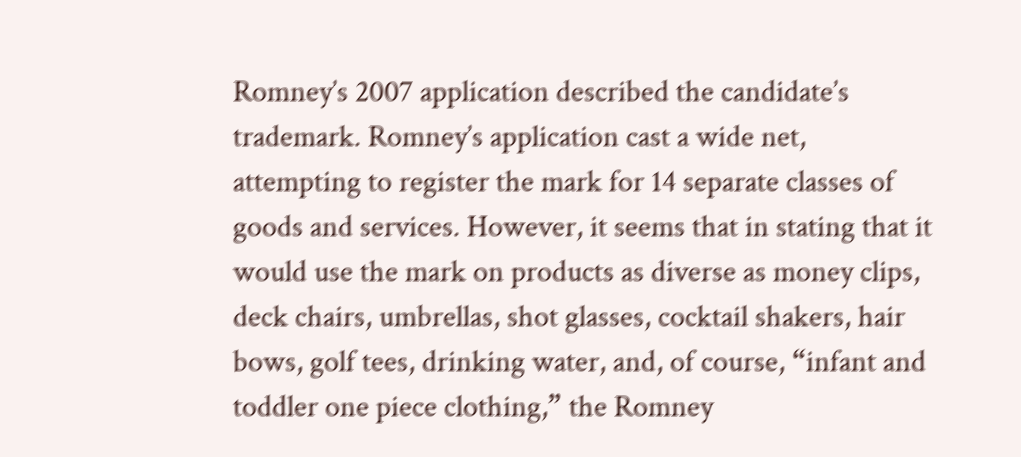Romney’s 2007 application described the candidate’s trademark. Romney’s application cast a wide net, attempting to register the mark for 14 separate classes of goods and services. However, it seems that in stating that it would use the mark on products as diverse as money clips, deck chairs, umbrellas, shot glasses, cocktail shakers, hair bows, golf tees, drinking water, and, of course, “infant and toddler one piece clothing,” the Romney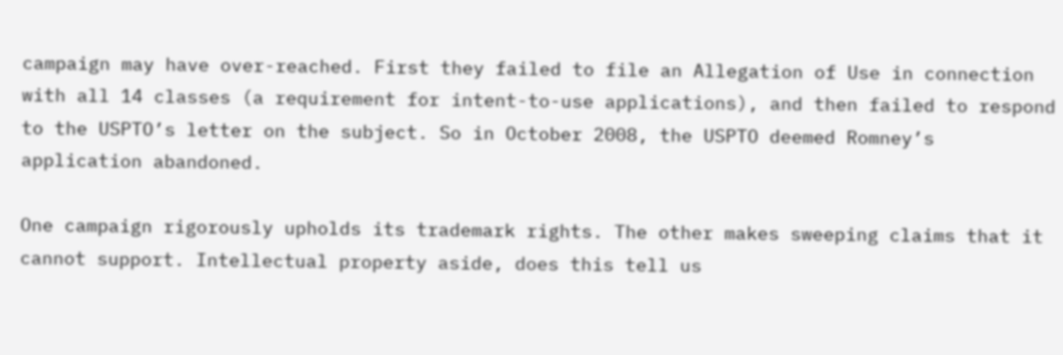campaign may have over-reached. First they failed to file an Allegation of Use in connection with all 14 classes (a requirement for intent-to-use applications), and then failed to respond to the USPTO’s letter on the subject. So in October 2008, the USPTO deemed Romney’s application abandoned.

One campaign rigorously upholds its trademark rights. The other makes sweeping claims that it cannot support. Intellectual property aside, does this tell us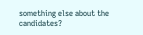something else about the candidates?